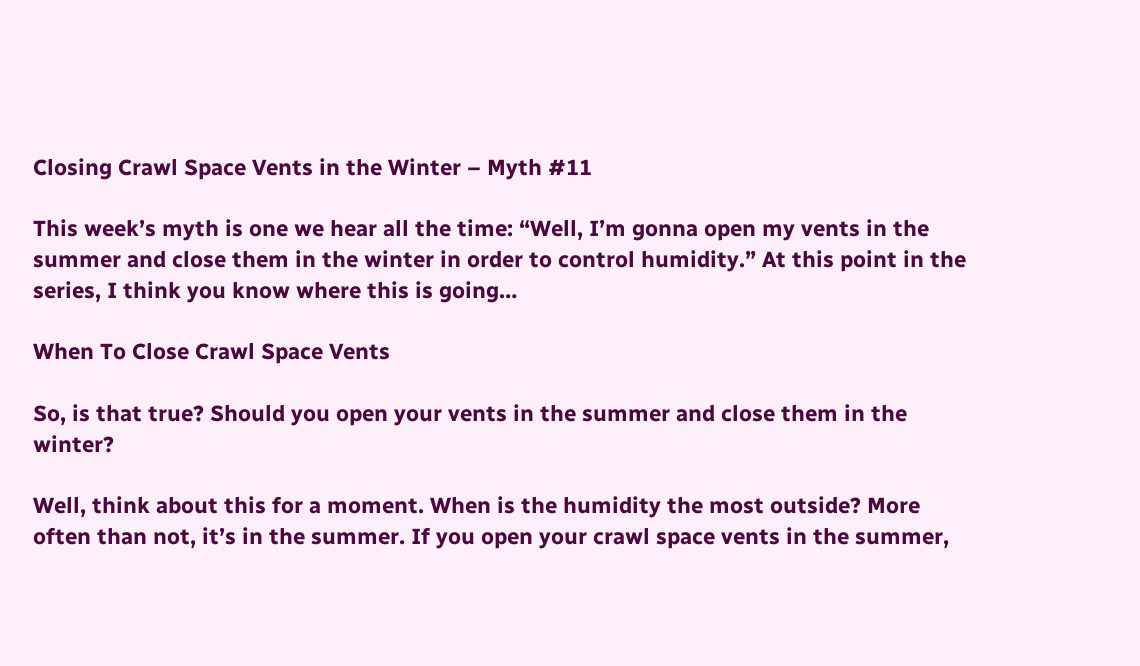Closing Crawl Space Vents in the Winter – Myth #11

This week’s myth is one we hear all the time: “Well, I’m gonna open my vents in the summer and close them in the winter in order to control humidity.” At this point in the series, I think you know where this is going…

When To Close Crawl Space Vents

So, is that true? Should you open your vents in the summer and close them in the winter?

Well, think about this for a moment. When is the humidity the most outside? More often than not, it’s in the summer. If you open your crawl space vents in the summer,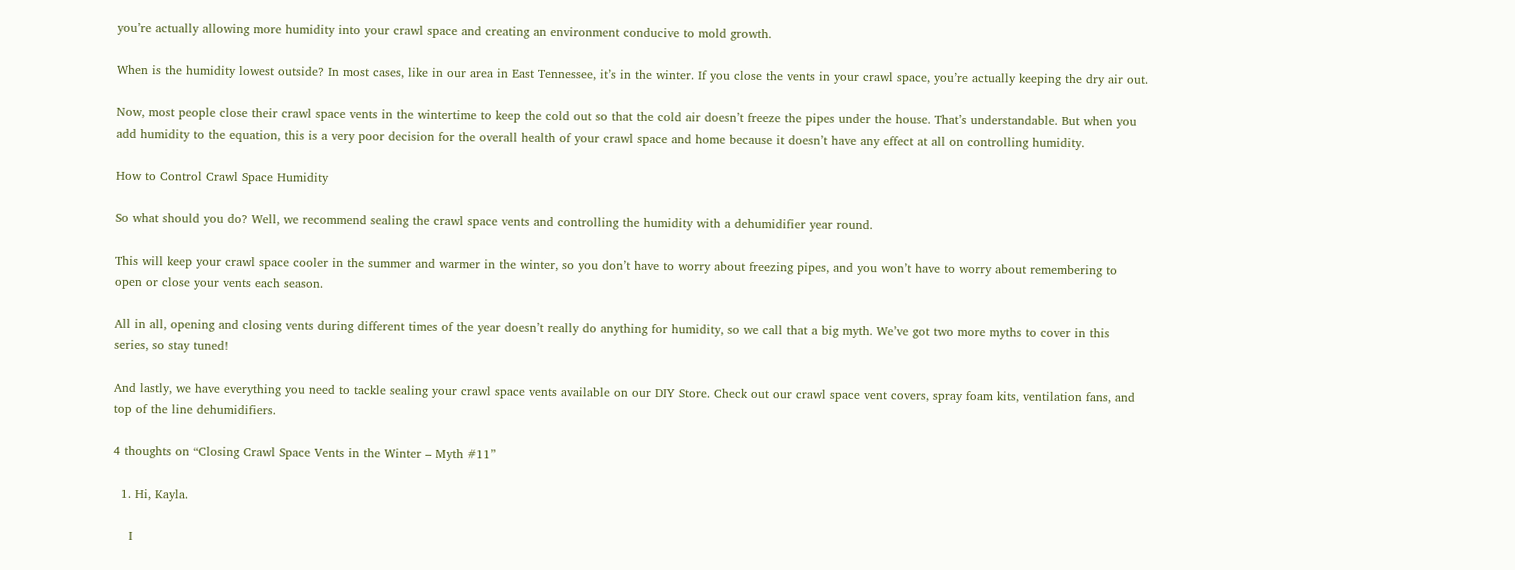you’re actually allowing more humidity into your crawl space and creating an environment conducive to mold growth.

When is the humidity lowest outside? In most cases, like in our area in East Tennessee, it’s in the winter. If you close the vents in your crawl space, you’re actually keeping the dry air out.

Now, most people close their crawl space vents in the wintertime to keep the cold out so that the cold air doesn’t freeze the pipes under the house. That’s understandable. But when you add humidity to the equation, this is a very poor decision for the overall health of your crawl space and home because it doesn’t have any effect at all on controlling humidity.

How to Control Crawl Space Humidity

So what should you do? Well, we recommend sealing the crawl space vents and controlling the humidity with a dehumidifier year round.

This will keep your crawl space cooler in the summer and warmer in the winter, so you don’t have to worry about freezing pipes, and you won’t have to worry about remembering to open or close your vents each season.

All in all, opening and closing vents during different times of the year doesn’t really do anything for humidity, so we call that a big myth. We’ve got two more myths to cover in this series, so stay tuned!

And lastly, we have everything you need to tackle sealing your crawl space vents available on our DIY Store. Check out our crawl space vent covers, spray foam kits, ventilation fans, and top of the line dehumidifiers.

4 thoughts on “Closing Crawl Space Vents in the Winter – Myth #11”

  1. Hi, Kayla.

    I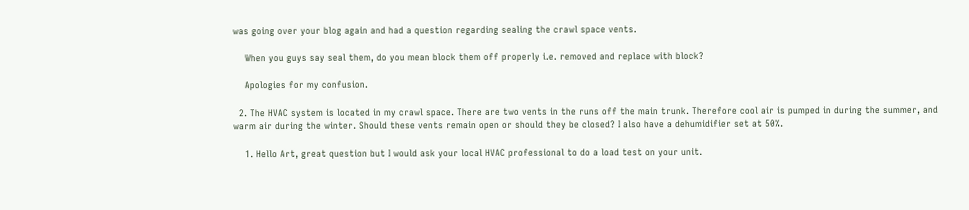was going over your blog again and had a question regarding sealing the crawl space vents.

    When you guys say seal them, do you mean block them off properly i.e. removed and replace with block?

    Apologies for my confusion.

  2. The HVAC system is located in my crawl space. There are two vents in the runs off the main trunk. Therefore cool air is pumped in during the summer, and warm air during the winter. Should these vents remain open or should they be closed? I also have a dehumidifier set at 50%.

    1. Hello Art, great question but I would ask your local HVAC professional to do a load test on your unit.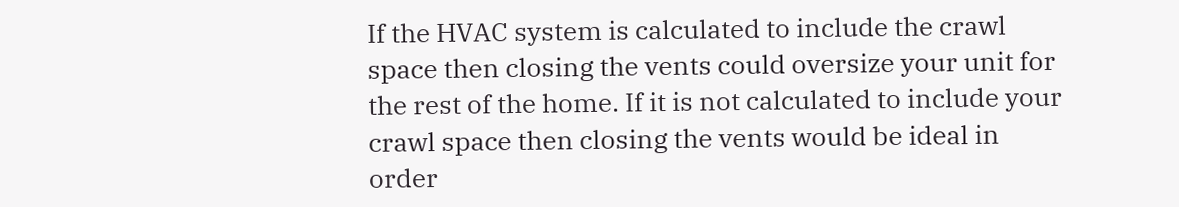If the HVAC system is calculated to include the crawl space then closing the vents could oversize your unit for the rest of the home. If it is not calculated to include your crawl space then closing the vents would be ideal in order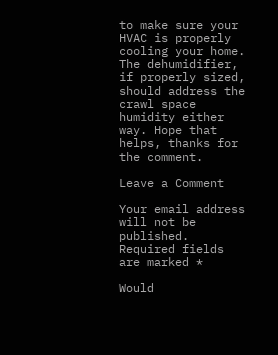to make sure your HVAC is properly cooling your home. The dehumidifier, if properly sized, should address the crawl space humidity either way. Hope that helps, thanks for the comment.

Leave a Comment

Your email address will not be published. Required fields are marked *

Would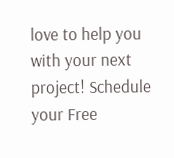love to help you with your next project! Schedule your Free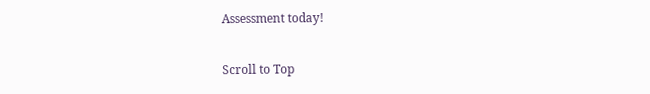Assessment today!

Scroll to Top